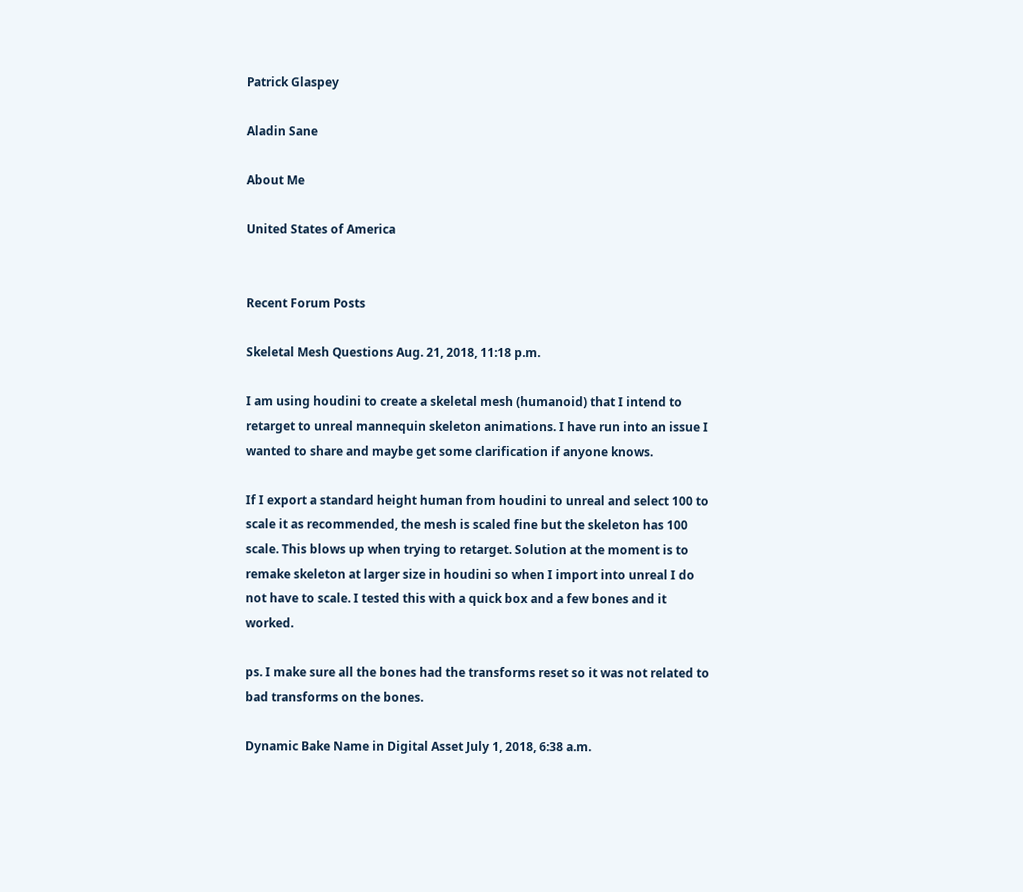Patrick Glaspey

Aladin Sane

About Me

United States of America


Recent Forum Posts

Skeletal Mesh Questions Aug. 21, 2018, 11:18 p.m.

I am using houdini to create a skeletal mesh (humanoid) that I intend to retarget to unreal mannequin skeleton animations. I have run into an issue I wanted to share and maybe get some clarification if anyone knows.

If I export a standard height human from houdini to unreal and select 100 to scale it as recommended, the mesh is scaled fine but the skeleton has 100 scale. This blows up when trying to retarget. Solution at the moment is to remake skeleton at larger size in houdini so when I import into unreal I do not have to scale. I tested this with a quick box and a few bones and it worked.

ps. I make sure all the bones had the transforms reset so it was not related to bad transforms on the bones.

Dynamic Bake Name in Digital Asset July 1, 2018, 6:38 a.m.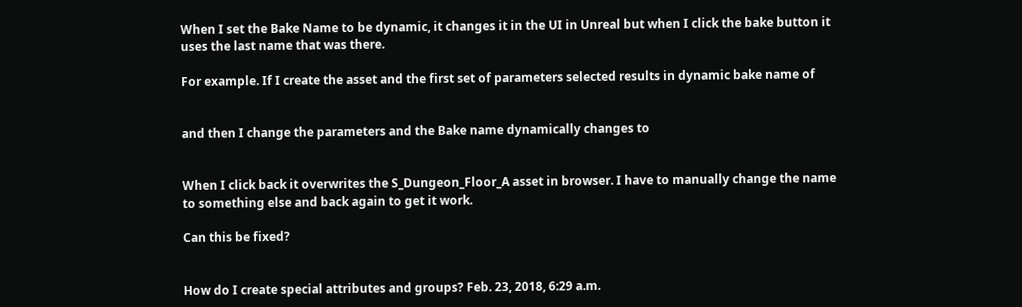When I set the Bake Name to be dynamic, it changes it in the UI in Unreal but when I click the bake button it uses the last name that was there.

For example. If I create the asset and the first set of parameters selected results in dynamic bake name of


and then I change the parameters and the Bake name dynamically changes to


When I click back it overwrites the S_Dungeon_Floor_A asset in browser. I have to manually change the name to something else and back again to get it work.

Can this be fixed?


How do I create special attributes and groups? Feb. 23, 2018, 6:29 a.m.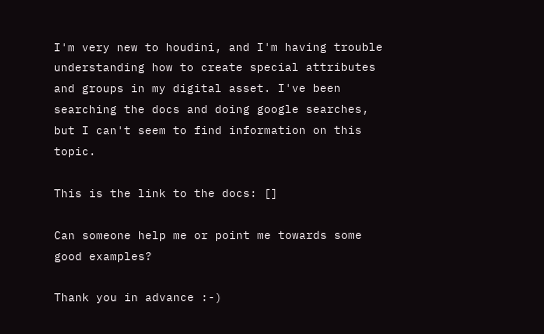I'm very new to houdini, and I'm having trouble understanding how to create special attributes and groups in my digital asset. I've been searching the docs and doing google searches, but I can't seem to find information on this topic.

This is the link to the docs: []

Can someone help me or point me towards some good examples?

Thank you in advance :-)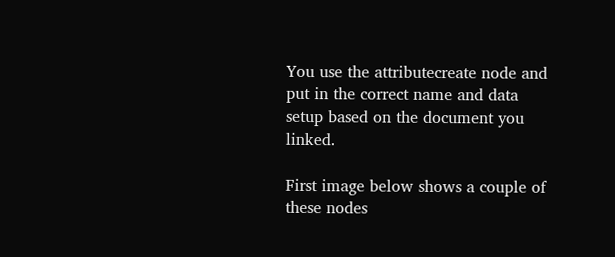You use the attributecreate node and put in the correct name and data setup based on the document you linked.

First image below shows a couple of these nodes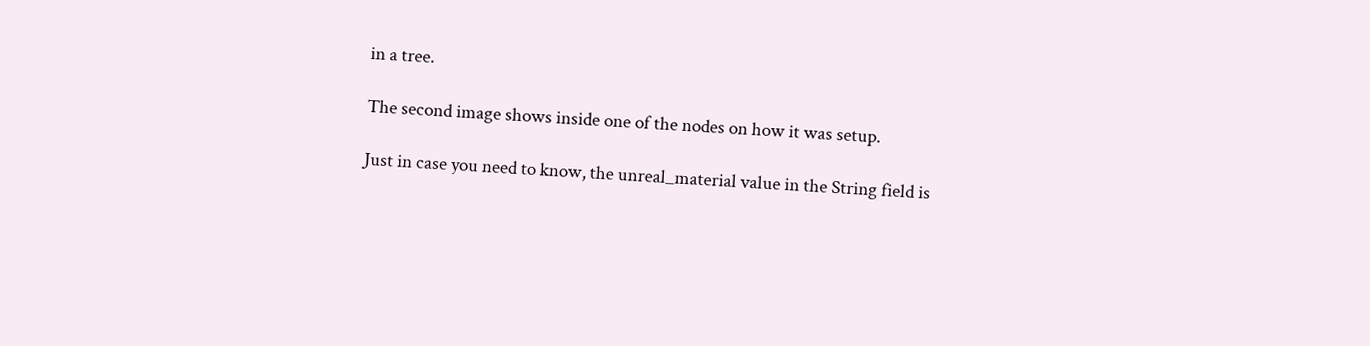in a tree.

The second image shows inside one of the nodes on how it was setup.

Just in case you need to know, the unreal_material value in the String field is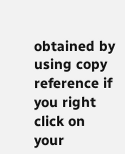obtained by using copy reference if you right click on your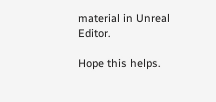material in Unreal Editor.

Hope this helps.